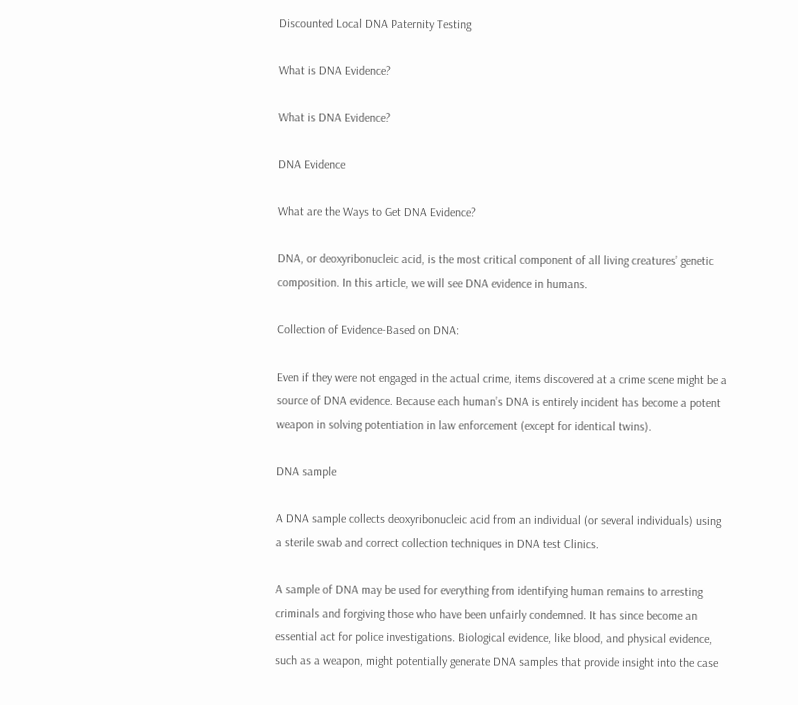Discounted Local DNA Paternity Testing

What is DNA Evidence?

What is DNA Evidence?

DNA Evidence

What are the Ways to Get DNA Evidence?

DNA, or deoxyribonucleic acid, is the most critical component of all living creatures’ genetic composition. In this article, we will see DNA evidence in humans.

Collection of Evidence-Based on DNA:

Even if they were not engaged in the actual crime, items discovered at a crime scene might be a source of DNA evidence. Because each human’s DNA is entirely incident has become a potent weapon in solving potentiation in law enforcement (except for identical twins).

DNA sample

A DNA sample collects deoxyribonucleic acid from an individual (or several individuals) using a sterile swab and correct collection techniques in DNA test Clinics.

A sample of DNA may be used for everything from identifying human remains to arresting criminals and forgiving those who have been unfairly condemned. It has since become an essential act for police investigations. Biological evidence, like blood, and physical evidence, such as a weapon, might potentially generate DNA samples that provide insight into the case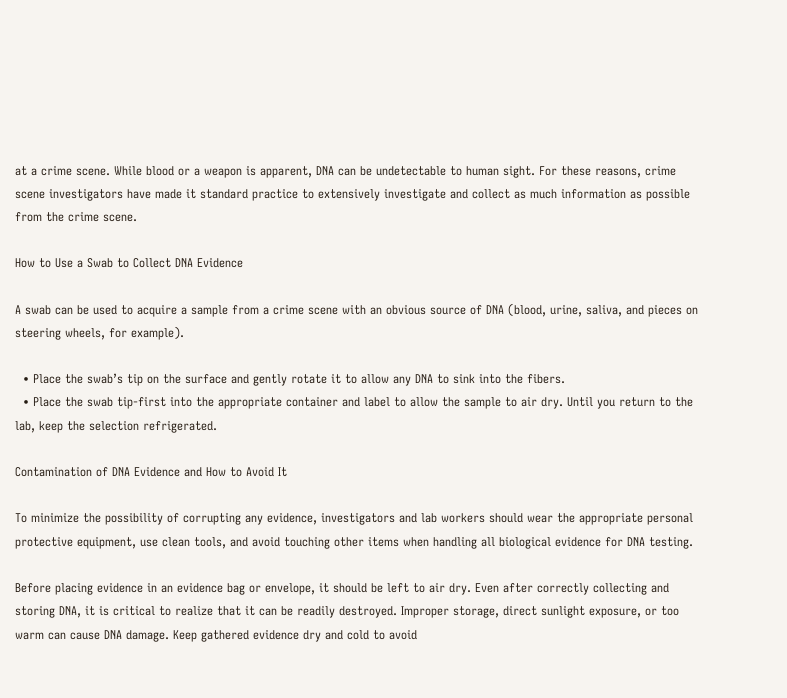at a crime scene. While blood or a weapon is apparent, DNA can be undetectable to human sight. For these reasons, crime scene investigators have made it standard practice to extensively investigate and collect as much information as possible from the crime scene.

How to Use a Swab to Collect DNA Evidence

A swab can be used to acquire a sample from a crime scene with an obvious source of DNA (blood, urine, saliva, and pieces on steering wheels, for example).

  • Place the swab’s tip on the surface and gently rotate it to allow any DNA to sink into the fibers.
  • Place the swab tip-first into the appropriate container and label to allow the sample to air dry. Until you return to the lab, keep the selection refrigerated.

Contamination of DNA Evidence and How to Avoid It

To minimize the possibility of corrupting any evidence, investigators and lab workers should wear the appropriate personal protective equipment, use clean tools, and avoid touching other items when handling all biological evidence for DNA testing.

Before placing evidence in an evidence bag or envelope, it should be left to air dry. Even after correctly collecting and storing DNA, it is critical to realize that it can be readily destroyed. Improper storage, direct sunlight exposure, or too warm can cause DNA damage. Keep gathered evidence dry and cold to avoid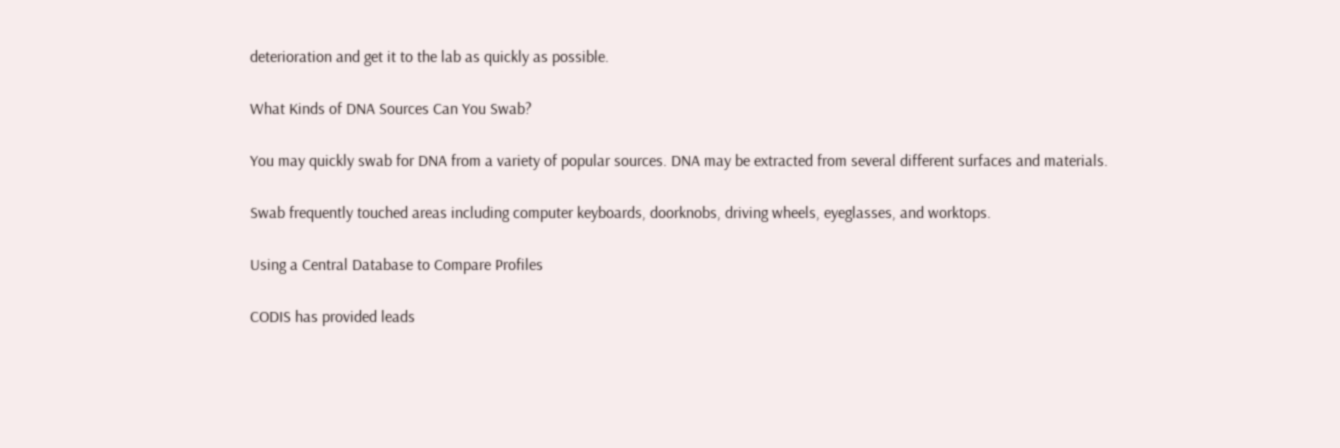deterioration and get it to the lab as quickly as possible.

What Kinds of DNA Sources Can You Swab?

You may quickly swab for DNA from a variety of popular sources. DNA may be extracted from several different surfaces and materials.

Swab frequently touched areas including computer keyboards, doorknobs, driving wheels, eyeglasses, and worktops.

Using a Central Database to Compare Profiles

CODIS has provided leads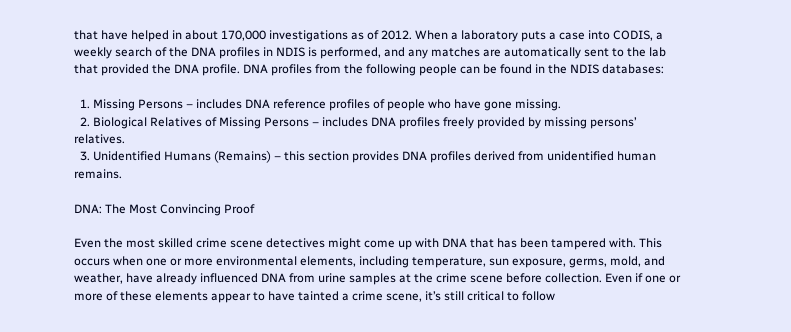that have helped in about 170,000 investigations as of 2012. When a laboratory puts a case into CODIS, a weekly search of the DNA profiles in NDIS is performed, and any matches are automatically sent to the lab that provided the DNA profile. DNA profiles from the following people can be found in the NDIS databases:

  1. Missing Persons – includes DNA reference profiles of people who have gone missing.
  2. Biological Relatives of Missing Persons – includes DNA profiles freely provided by missing persons’ relatives.
  3. Unidentified Humans (Remains) – this section provides DNA profiles derived from unidentified human remains.

DNA: The Most Convincing Proof

Even the most skilled crime scene detectives might come up with DNA that has been tampered with. This occurs when one or more environmental elements, including temperature, sun exposure, germs, mold, and weather, have already influenced DNA from urine samples at the crime scene before collection. Even if one or more of these elements appear to have tainted a crime scene, it’s still critical to follow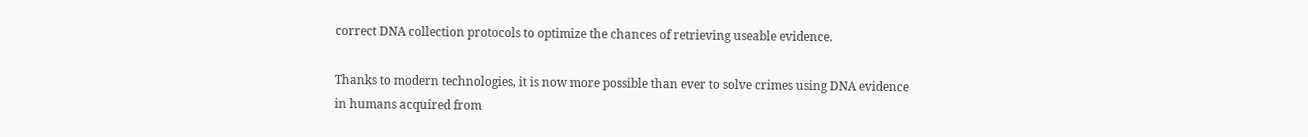correct DNA collection protocols to optimize the chances of retrieving useable evidence.

Thanks to modern technologies, it is now more possible than ever to solve crimes using DNA evidence in humans acquired from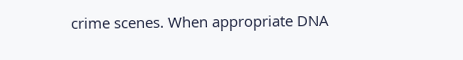crime scenes. When appropriate DNA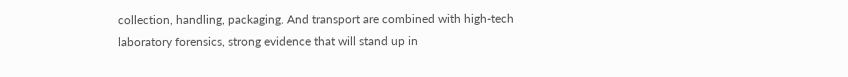collection, handling, packaging. And transport are combined with high-tech laboratory forensics, strong evidence that will stand up in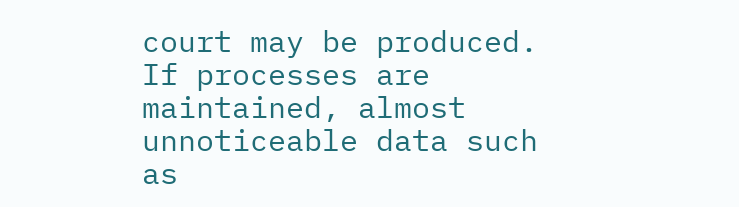court may be produced. If processes are maintained, almost unnoticeable data such as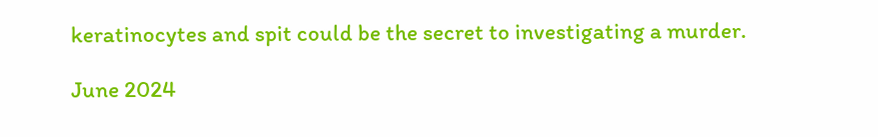keratinocytes and spit could be the secret to investigating a murder.

June 2024